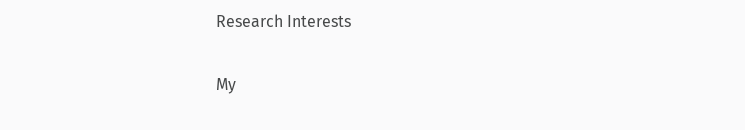Research Interests

My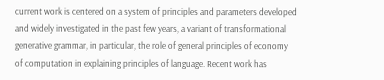current work is centered on a system of principles and parameters developed and widely investigated in the past few years, a variant of transformational generative grammar, in particular, the role of general principles of economy of computation in explaining principles of language. Recent work has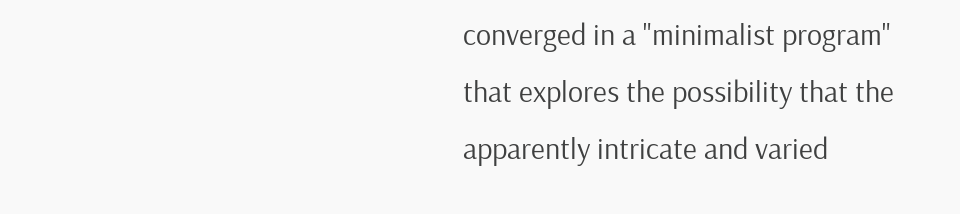converged in a "minimalist program" that explores the possibility that the apparently intricate and varied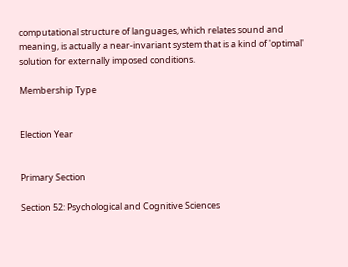computational structure of languages, which relates sound and meaning, is actually a near-invariant system that is a kind of 'optimal' solution for externally imposed conditions.

Membership Type


Election Year


Primary Section

Section 52: Psychological and Cognitive Sciences